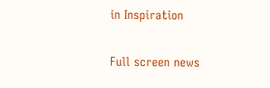in Inspiration

Full screen news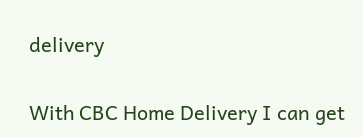delivery

With CBC Home Delivery I can get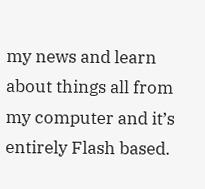my news and learn about things all from my computer and it’s entirely Flash based.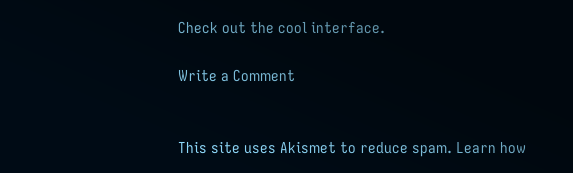Check out the cool interface.

Write a Comment


This site uses Akismet to reduce spam. Learn how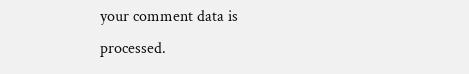your comment data is processed.